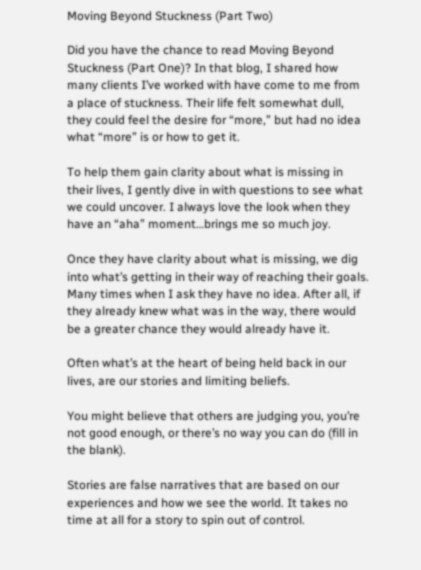Moving Beyond Stuckness (Part Two)

Did you have the chance to read Moving Beyond Stuckness (Part One)? In that blog, I shared how many clients I’ve worked with have come to me from a place of stuckness. Their life felt somewhat dull, they could feel the desire for “more,” but had no idea what “more” is or how to get it.

To help them gain clarity about what is missing in their lives, I gently dive in with questions to see what we could uncover. I always love the look when they have an “aha” moment…brings me so much joy.

Once they have clarity about what is missing, we dig into what’s getting in their way of reaching their goals. Many times when I ask they have no idea. After all, if they already knew what was in the way, there would be a greater chance they would already have it.

Often what’s at the heart of being held back in our lives, are our stories and limiting beliefs.

You might believe that others are judging you, you’re not good enough, or there’s no way you can do (fill in the blank).

Stories are false narratives that are based on our experiences and how we see the world. It takes no time at all for a story to spin out of control.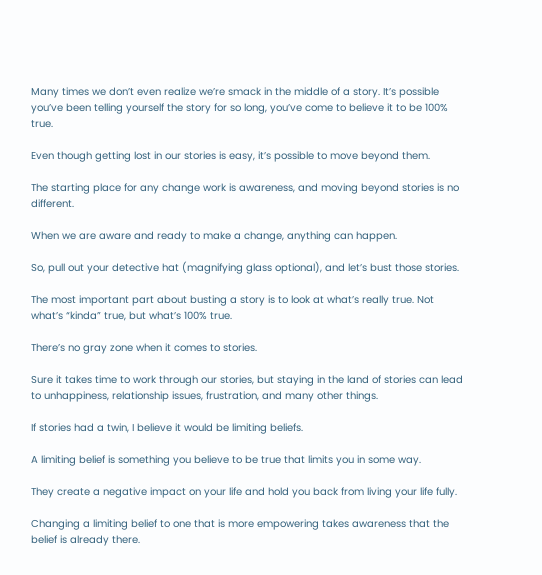Many times we don’t even realize we’re smack in the middle of a story. It’s possible you’ve been telling yourself the story for so long, you’ve come to believe it to be 100% true.

Even though getting lost in our stories is easy, it’s possible to move beyond them.

The starting place for any change work is awareness, and moving beyond stories is no different.

When we are aware and ready to make a change, anything can happen.

So, pull out your detective hat (magnifying glass optional), and let’s bust those stories.

The most important part about busting a story is to look at what’s really true. Not what’s “kinda” true, but what’s 100% true.

There’s no gray zone when it comes to stories.

Sure it takes time to work through our stories, but staying in the land of stories can lead to unhappiness, relationship issues, frustration, and many other things.

If stories had a twin, I believe it would be limiting beliefs.

A limiting belief is something you believe to be true that limits you in some way.

They create a negative impact on your life and hold you back from living your life fully.

Changing a limiting belief to one that is more empowering takes awareness that the belief is already there.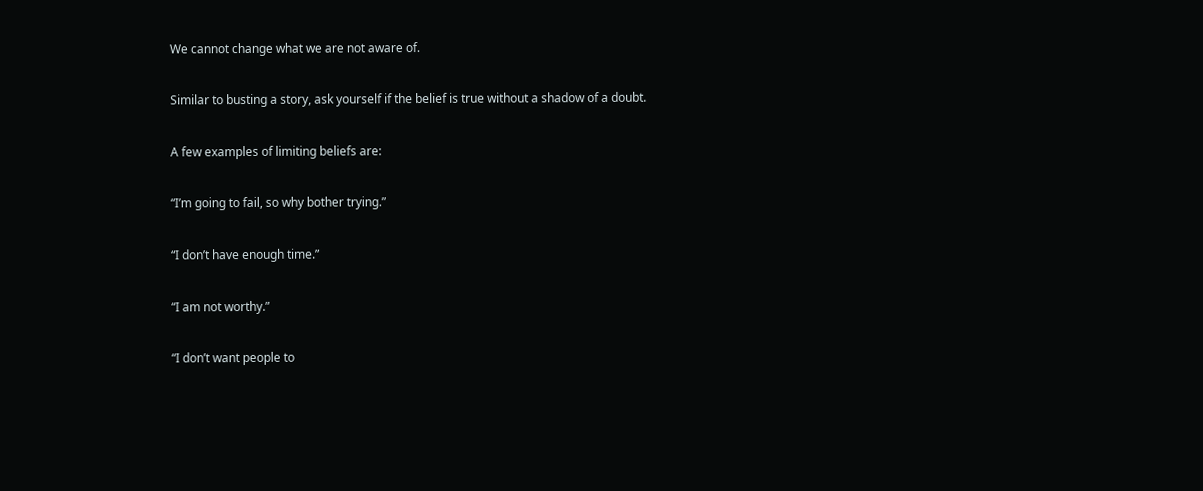We cannot change what we are not aware of.

Similar to busting a story, ask yourself if the belief is true without a shadow of a doubt.

A few examples of limiting beliefs are:

“I’m going to fail, so why bother trying.”

“I don’t have enough time.”

“I am not worthy.”

“I don’t want people to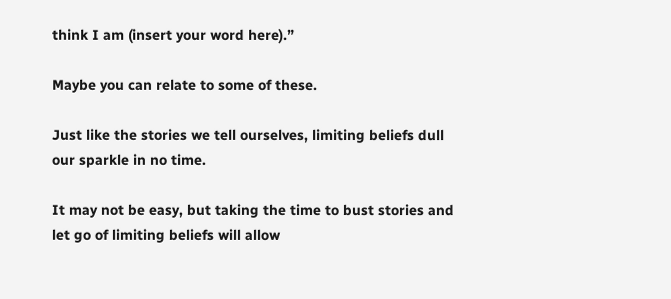think I am (insert your word here).”

Maybe you can relate to some of these.

Just like the stories we tell ourselves, limiting beliefs dull our sparkle in no time.

It may not be easy, but taking the time to bust stories and let go of limiting beliefs will allow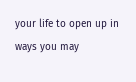your life to open up in ways you may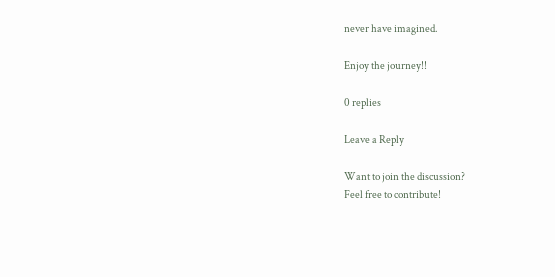never have imagined.

Enjoy the journey!!

0 replies

Leave a Reply

Want to join the discussion?
Feel free to contribute!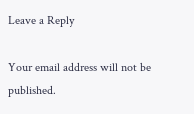Leave a Reply

Your email address will not be published.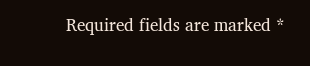Required fields are marked *